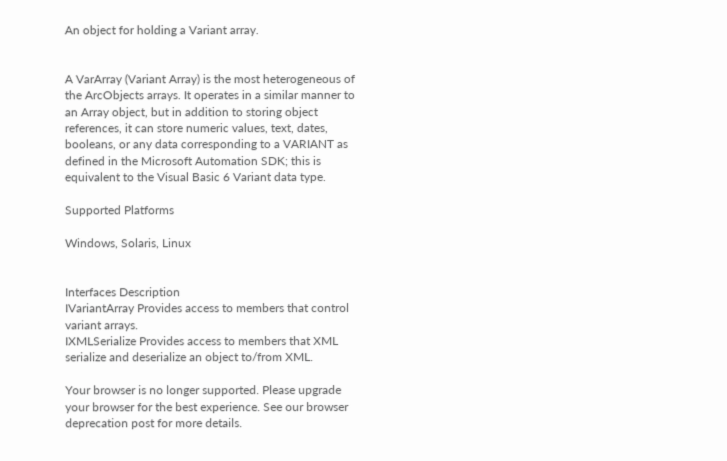An object for holding a Variant array.


A VarArray (Variant Array) is the most heterogeneous of the ArcObjects arrays. It operates in a similar manner to an Array object, but in addition to storing object references, it can store numeric values, text, dates, booleans, or any data corresponding to a VARIANT as defined in the Microsoft Automation SDK; this is equivalent to the Visual Basic 6 Variant data type.

Supported Platforms

Windows, Solaris, Linux


Interfaces Description
IVariantArray Provides access to members that control variant arrays.
IXMLSerialize Provides access to members that XML serialize and deserialize an object to/from XML.

Your browser is no longer supported. Please upgrade your browser for the best experience. See our browser deprecation post for more details.